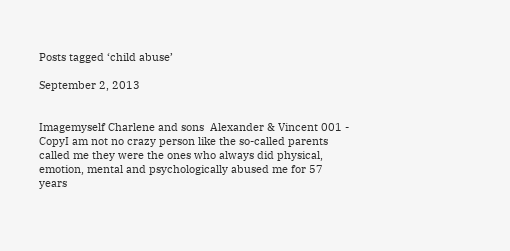Posts tagged ‘child abuse’

September 2, 2013


Imagemyself Charlene and sons  Alexander & Vincent 001 - CopyI am not no crazy person like the so-called parents called me they were the ones who always did physical, emotion, mental and psychologically abused me for 57 years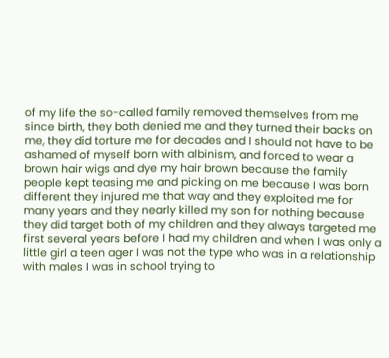of my life the so-called family removed themselves from me since birth, they both denied me and they turned their backs on me, they did torture me for decades and I should not have to be ashamed of myself born with albinism, and forced to wear a brown hair wigs and dye my hair brown because the family people kept teasing me and picking on me because I was born different they injured me that way and they exploited me for many years and they nearly killed my son for nothing because they did target both of my children and they always targeted me first several years before I had my children and when I was only a little girl a teen ager I was not the type who was in a relationship with males I was in school trying to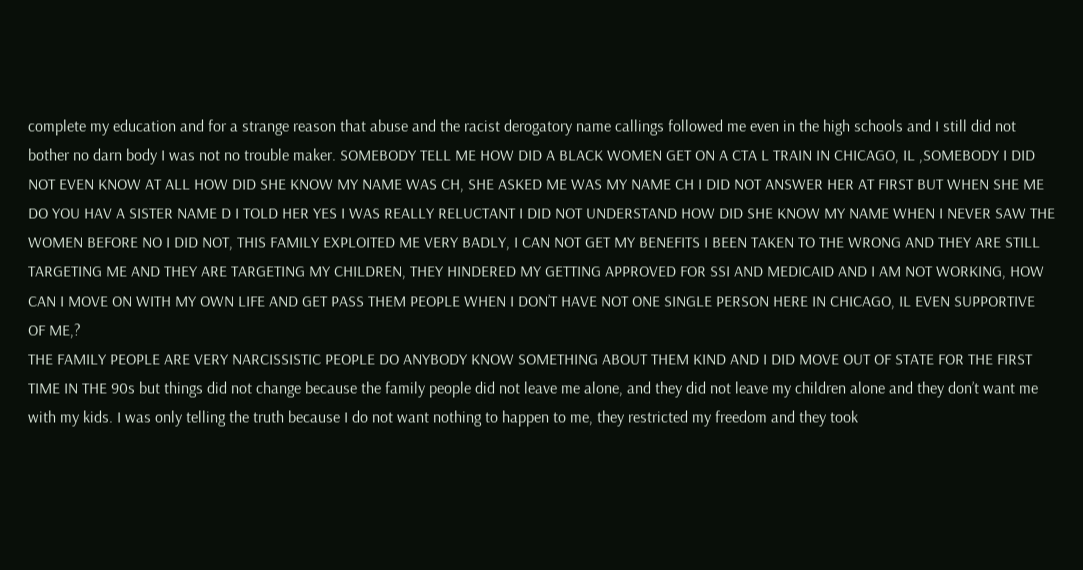complete my education and for a strange reason that abuse and the racist derogatory name callings followed me even in the high schools and I still did not bother no darn body I was not no trouble maker. SOMEBODY TELL ME HOW DID A BLACK WOMEN GET ON A CTA L TRAIN IN CHICAGO, IL ,SOMEBODY I DID NOT EVEN KNOW AT ALL HOW DID SHE KNOW MY NAME WAS CH, SHE ASKED ME WAS MY NAME CH I DID NOT ANSWER HER AT FIRST BUT WHEN SHE ME DO YOU HAV A SISTER NAME D I TOLD HER YES I WAS REALLY RELUCTANT I DID NOT UNDERSTAND HOW DID SHE KNOW MY NAME WHEN I NEVER SAW THE WOMEN BEFORE NO I DID NOT, THIS FAMILY EXPLOITED ME VERY BADLY, I CAN NOT GET MY BENEFITS I BEEN TAKEN TO THE WRONG AND THEY ARE STILL TARGETING ME AND THEY ARE TARGETING MY CHILDREN, THEY HINDERED MY GETTING APPROVED FOR SSI AND MEDICAID AND I AM NOT WORKING, HOW CAN I MOVE ON WITH MY OWN LIFE AND GET PASS THEM PEOPLE WHEN I DON’T HAVE NOT ONE SINGLE PERSON HERE IN CHICAGO, IL EVEN SUPPORTIVE OF ME,?
THE FAMILY PEOPLE ARE VERY NARCISSISTIC PEOPLE DO ANYBODY KNOW SOMETHING ABOUT THEM KIND AND I DID MOVE OUT OF STATE FOR THE FIRST TIME IN THE 90s but things did not change because the family people did not leave me alone, and they did not leave my children alone and they don’t want me with my kids. I was only telling the truth because I do not want nothing to happen to me, they restricted my freedom and they took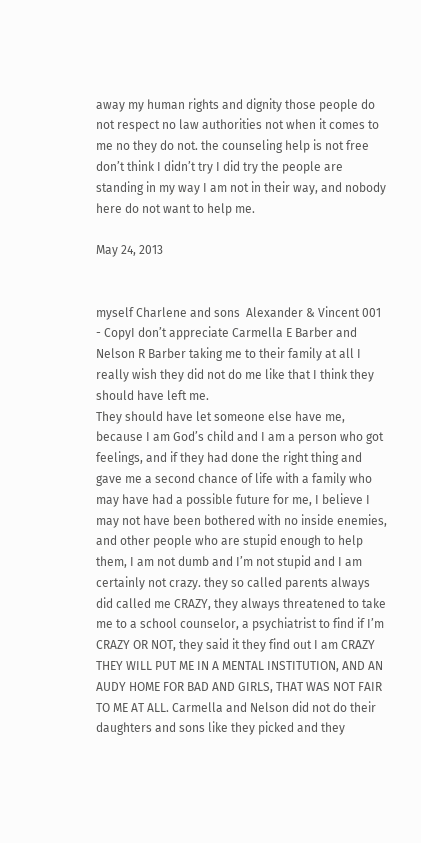away my human rights and dignity those people do not respect no law authorities not when it comes to me no they do not. the counseling help is not free don’t think I didn’t try I did try the people are standing in my way I am not in their way, and nobody here do not want to help me.

May 24, 2013


myself Charlene and sons  Alexander & Vincent 001 - CopyI don’t appreciate Carmella E Barber and Nelson R Barber taking me to their family at all I really wish they did not do me like that I think they should have left me.
They should have let someone else have me, because I am God’s child and I am a person who got feelings, and if they had done the right thing and gave me a second chance of life with a family who may have had a possible future for me, I believe I may not have been bothered with no inside enemies, and other people who are stupid enough to help them, I am not dumb and I’m not stupid and I am certainly not crazy. they so called parents always did called me CRAZY, they always threatened to take me to a school counselor, a psychiatrist to find if I’m CRAZY OR NOT, they said it they find out I am CRAZY THEY WILL PUT ME IN A MENTAL INSTITUTION, AND AN AUDY HOME FOR BAD AND GIRLS, THAT WAS NOT FAIR TO ME AT ALL. Carmella and Nelson did not do their daughters and sons like they picked and they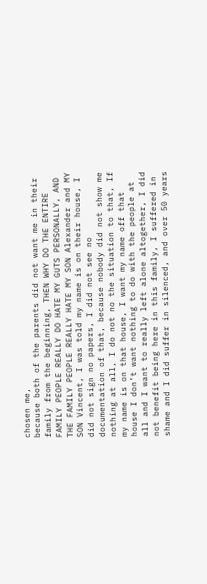chosen me,
because both of the parents did not want me in their family from the beginning, THEN WHY DO THE ENTIRE FAMILY PEOPLE REALLY DO HATE MY GUTS PERSONALLY, AND THE FAMILY PEOPLE REALLY HATE MY SON Alexander and MY SON Vincent, I was told my name is on their house, I did not sign no papers, I did not see no documentation of that, because nobody did not show me nothing at all, I do not no the situation to that, If my name is on that house, I want my name off that house I don’t want nothing to do with the people at all and I want to really left alone altogether, I did not benefit being here in this family, I suffered in shame and I did suffer in silenced, and over 50 years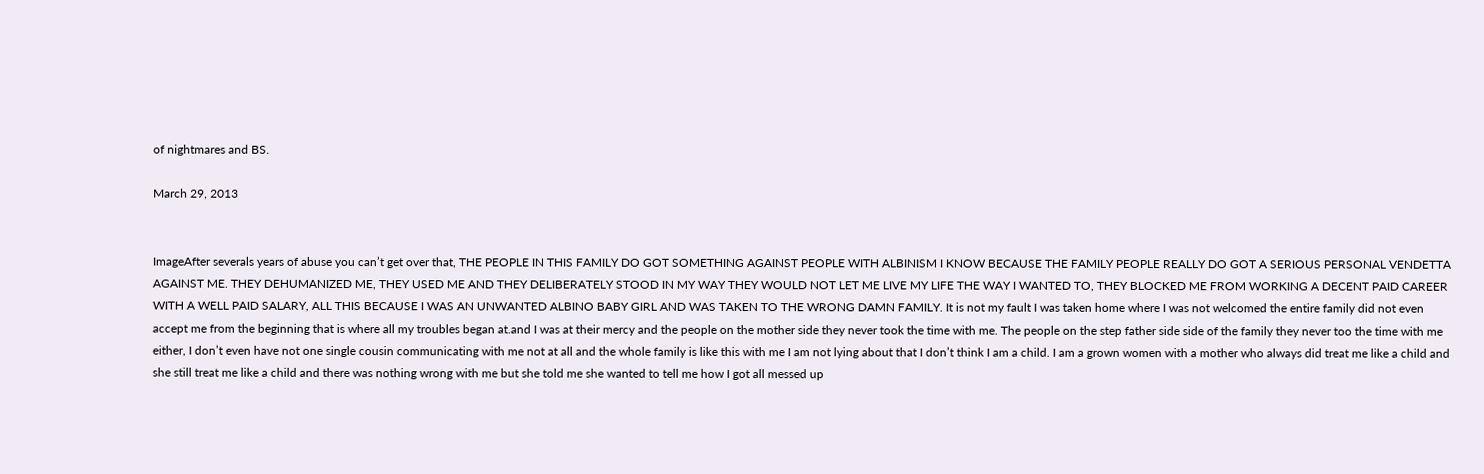of nightmares and BS.

March 29, 2013


ImageAfter severals years of abuse you can’t get over that, THE PEOPLE IN THIS FAMILY DO GOT SOMETHING AGAINST PEOPLE WITH ALBINISM I KNOW BECAUSE THE FAMILY PEOPLE REALLY DO GOT A SERIOUS PERSONAL VENDETTA AGAINST ME. THEY DEHUMANIZED ME, THEY USED ME AND THEY DELIBERATELY STOOD IN MY WAY THEY WOULD NOT LET ME LIVE MY LIFE THE WAY I WANTED TO, THEY BLOCKED ME FROM WORKING A DECENT PAID CAREER WITH A WELL PAID SALARY, ALL THIS BECAUSE I WAS AN UNWANTED ALBINO BABY GIRL AND WAS TAKEN TO THE WRONG DAMN FAMILY. It is not my fault I was taken home where I was not welcomed the entire family did not even accept me from the beginning that is where all my troubles began at.and I was at their mercy and the people on the mother side they never took the time with me. The people on the step father side side of the family they never too the time with me either, I don’t even have not one single cousin communicating with me not at all and the whole family is like this with me I am not lying about that I don’t think I am a child. I am a grown women with a mother who always did treat me like a child and she still treat me like a child and there was nothing wrong with me but she told me she wanted to tell me how I got all messed up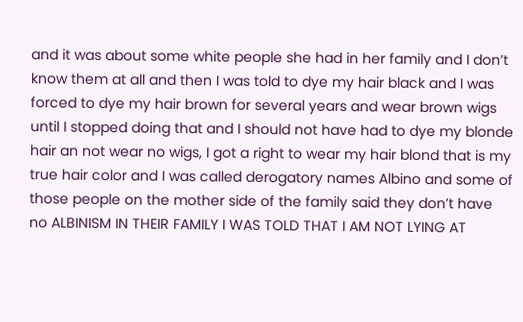and it was about some white people she had in her family and I don’t know them at all and then I was told to dye my hair black and I was forced to dye my hair brown for several years and wear brown wigs until I stopped doing that and I should not have had to dye my blonde hair an not wear no wigs, I got a right to wear my hair blond that is my true hair color and I was called derogatory names Albino and some of those people on the mother side of the family said they don’t have no ALBINISM IN THEIR FAMILY I WAS TOLD THAT I AM NOT LYING AT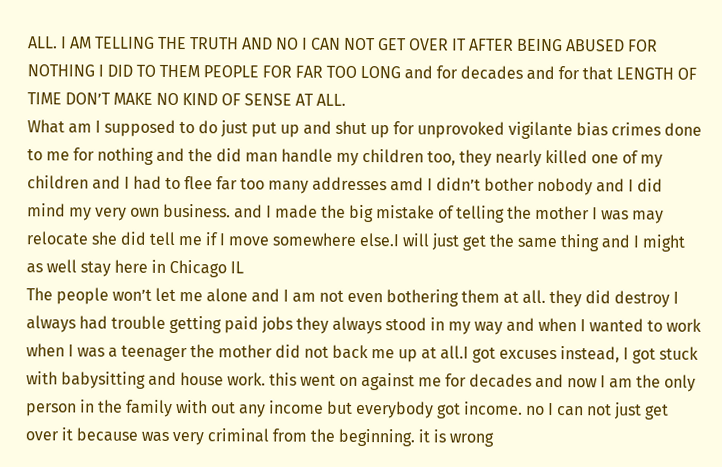ALL. I AM TELLING THE TRUTH AND NO I CAN NOT GET OVER IT AFTER BEING ABUSED FOR NOTHING I DID TO THEM PEOPLE FOR FAR TOO LONG and for decades and for that LENGTH OF TIME DON’T MAKE NO KIND OF SENSE AT ALL.
What am I supposed to do just put up and shut up for unprovoked vigilante bias crimes done to me for nothing and the did man handle my children too, they nearly killed one of my children and I had to flee far too many addresses amd I didn’t bother nobody and I did mind my very own business. and I made the big mistake of telling the mother I was may relocate she did tell me if I move somewhere else.I will just get the same thing and I might as well stay here in Chicago IL
The people won’t let me alone and I am not even bothering them at all. they did destroy I always had trouble getting paid jobs they always stood in my way and when I wanted to work when I was a teenager the mother did not back me up at all.I got excuses instead, I got stuck with babysitting and house work. this went on against me for decades and now I am the only person in the family with out any income but everybody got income. no I can not just get over it because was very criminal from the beginning. it is wrong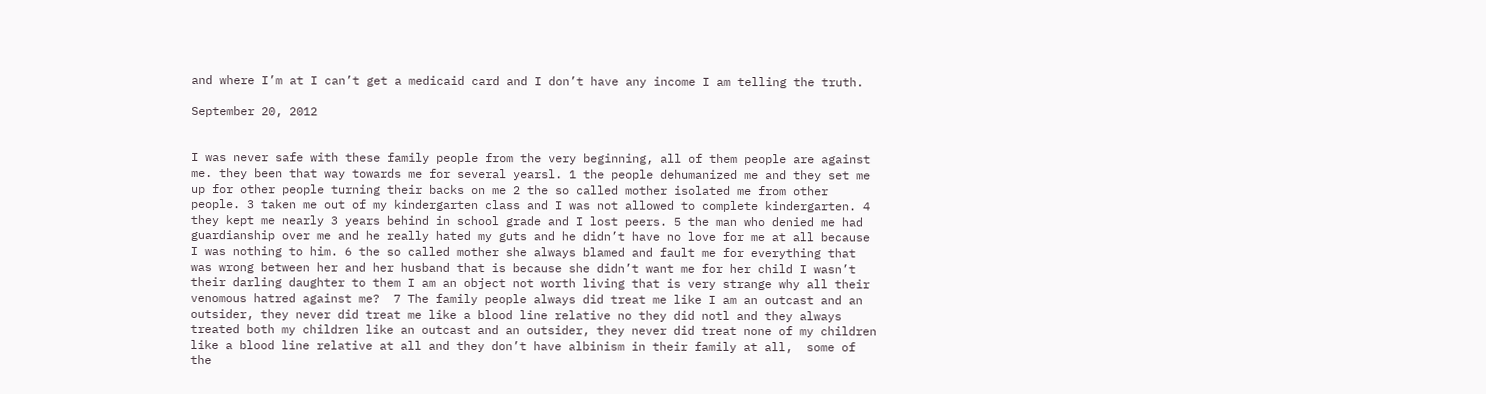and where I’m at I can’t get a medicaid card and I don’t have any income I am telling the truth.

September 20, 2012


I was never safe with these family people from the very beginning, all of them people are against me. they been that way towards me for several yearsl. 1 the people dehumanized me and they set me up for other people turning their backs on me 2 the so called mother isolated me from other people. 3 taken me out of my kindergarten class and I was not allowed to complete kindergarten. 4 they kept me nearly 3 years behind in school grade and I lost peers. 5 the man who denied me had guardianship over me and he really hated my guts and he didn’t have no love for me at all because I was nothing to him. 6 the so called mother she always blamed and fault me for everything that was wrong between her and her husband that is because she didn’t want me for her child I wasn’t their darling daughter to them I am an object not worth living that is very strange why all their venomous hatred against me?  7 The family people always did treat me like I am an outcast and an outsider, they never did treat me like a blood line relative no they did notl and they always treated both my children like an outcast and an outsider, they never did treat none of my children like a blood line relative at all and they don’t have albinism in their family at all,  some of the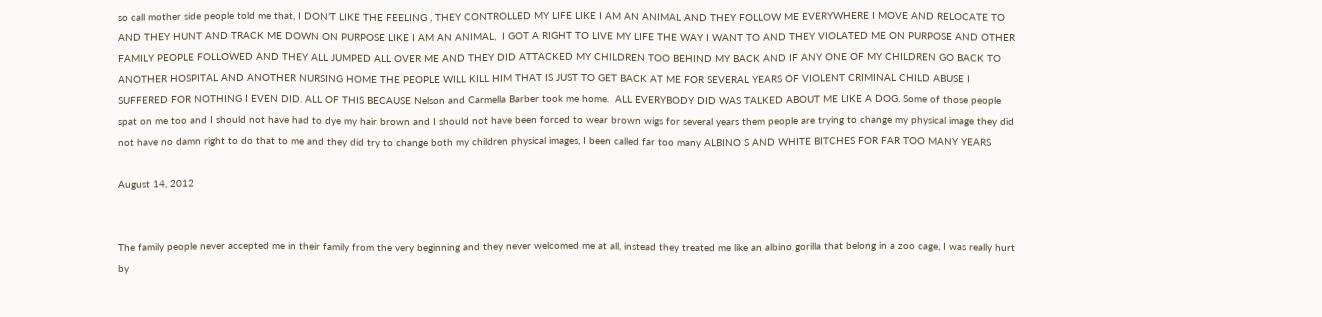so call mother side people told me that, I DON’T LIKE THE FEELING , THEY CONTROLLED MY LIFE LIKE I AM AN ANIMAL AND THEY FOLLOW ME EVERYWHERE I MOVE AND RELOCATE TO AND THEY HUNT AND TRACK ME DOWN ON PURPOSE LIKE I AM AN ANIMAL,  I GOT A RIGHT TO LIVE MY LIFE THE WAY I WANT TO AND THEY VIOLATED ME ON PURPOSE AND OTHER FAMILY PEOPLE FOLLOWED AND THEY ALL JUMPED ALL OVER ME AND THEY DID ATTACKED MY CHILDREN TOO BEHIND MY BACK AND IF ANY ONE OF MY CHILDREN GO BACK TO ANOTHER HOSPITAL AND ANOTHER NURSING HOME THE PEOPLE WILL KILL HIM THAT IS JUST TO GET BACK AT ME FOR SEVERAL YEARS OF VIOLENT CRIMINAL CHILD ABUSE I SUFFERED FOR NOTHING I EVEN DID. ALL OF THIS BECAUSE Nelson and Carmella Barber took me home.  ALL EVERYBODY DID WAS TALKED ABOUT ME LIKE A DOG. Some of those people spat on me too and I should not have had to dye my hair brown and I should not have been forced to wear brown wigs for several years them people are trying to change my physical image they did not have no damn right to do that to me and they did try to change both my children physical images, I been called far too many ALBINO S AND WHITE BITCHES FOR FAR TOO MANY YEARS

August 14, 2012


The family people never accepted me in their family from the very beginning and they never welcomed me at all, instead they treated me like an albino gorilla that belong in a zoo cage, I was really hurt by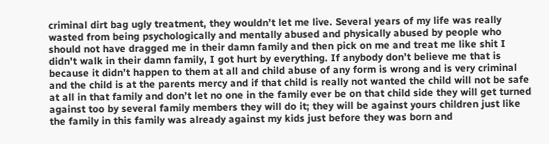criminal dirt bag ugly treatment, they wouldn’t let me live. Several years of my life was really wasted from being psychologically and mentally abused and physically abused by people who should not have dragged me in their damn family and then pick on me and treat me like shit I didn’t walk in their damn family, I got hurt by everything. If anybody don’t believe me that is because it didn’t happen to them at all and child abuse of any form is wrong and is very criminal and the child is at the parents mercy and if that child is really not wanted the child will not be safe at all in that family and don’t let no one in the family ever be on that child side they will get turned against too by several family members they will do it; they will be against yours children just like the family in this family was already against my kids just before they was born and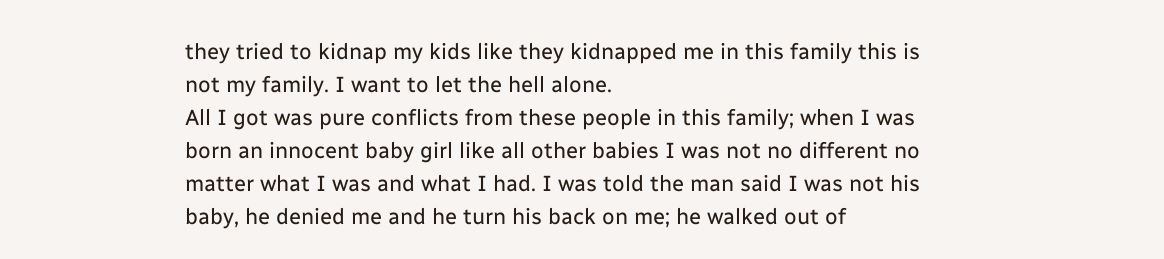they tried to kidnap my kids like they kidnapped me in this family this is not my family. I want to let the hell alone.
All I got was pure conflicts from these people in this family; when I was born an innocent baby girl like all other babies I was not no different no matter what I was and what I had. I was told the man said I was not his baby, he denied me and he turn his back on me; he walked out of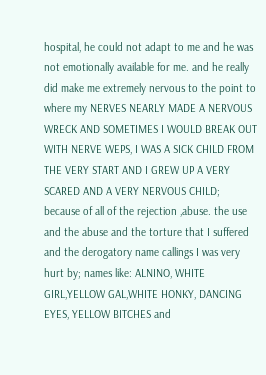hospital, he could not adapt to me and he was not emotionally available for me. and he really did make me extremely nervous to the point to where my NERVES NEARLY MADE A NERVOUS WRECK AND SOMETIMES I WOULD BREAK OUT WITH NERVE WEPS, I WAS A SICK CHILD FROM THE VERY START AND I GREW UP A VERY SCARED AND A VERY NERVOUS CHILD; because of all of the rejection ,abuse. the use and the abuse and the torture that I suffered and the derogatory name callings I was very hurt by; names like: ALNINO, WHITE GIRL,YELLOW GAL,WHITE HONKY, DANCING EYES, YELLOW BITCHES and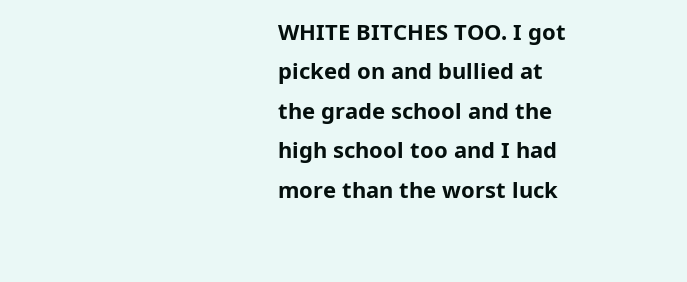WHITE BITCHES TOO. I got picked on and bullied at the grade school and the high school too and I had more than the worst luck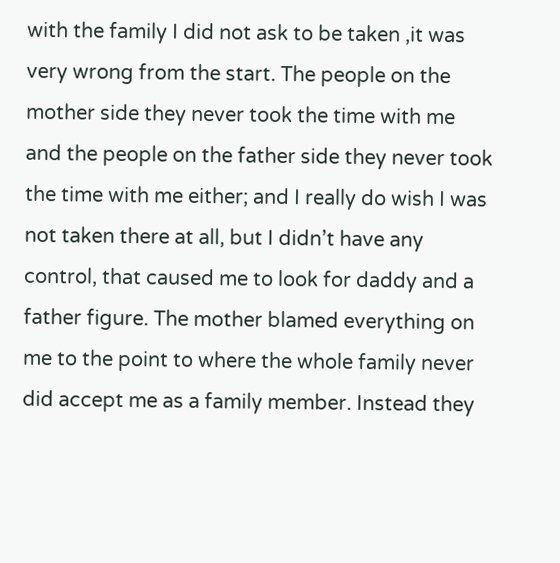with the family I did not ask to be taken ,it was very wrong from the start. The people on the mother side they never took the time with me and the people on the father side they never took the time with me either; and I really do wish I was not taken there at all, but I didn’t have any control, that caused me to look for daddy and a father figure. The mother blamed everything on me to the point to where the whole family never did accept me as a family member. Instead they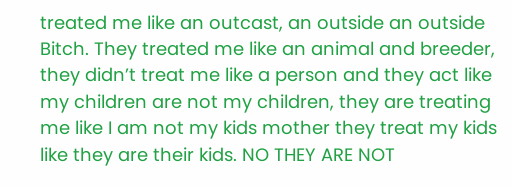treated me like an outcast, an outside an outside Bitch. They treated me like an animal and breeder, they didn’t treat me like a person and they act like my children are not my children, they are treating me like I am not my kids mother they treat my kids like they are their kids. NO THEY ARE NOT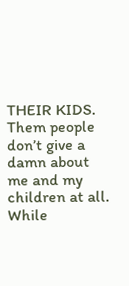THEIR KIDS. Them people don’t give a damn about me and my children at all. While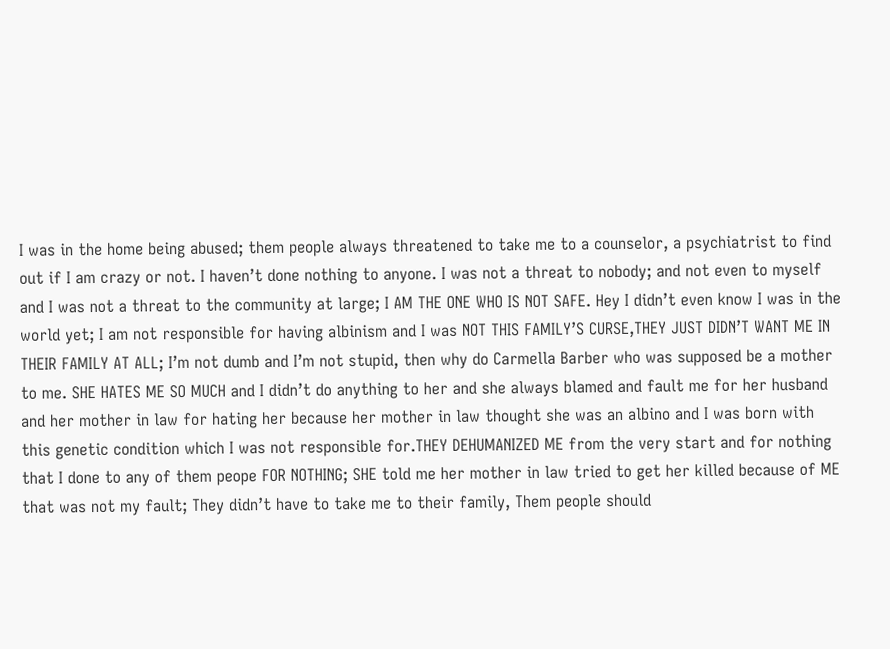I was in the home being abused; them people always threatened to take me to a counselor, a psychiatrist to find out if I am crazy or not. I haven’t done nothing to anyone. I was not a threat to nobody; and not even to myself and I was not a threat to the community at large; I AM THE ONE WHO IS NOT SAFE. Hey I didn’t even know I was in the world yet; I am not responsible for having albinism and I was NOT THIS FAMILY’S CURSE,THEY JUST DIDN’T WANT ME IN THEIR FAMILY AT ALL; I’m not dumb and I’m not stupid, then why do Carmella Barber who was supposed be a mother to me. SHE HATES ME SO MUCH and I didn’t do anything to her and she always blamed and fault me for her husband and her mother in law for hating her because her mother in law thought she was an albino and I was born with this genetic condition which I was not responsible for.THEY DEHUMANIZED ME from the very start and for nothing that I done to any of them peope FOR NOTHING; SHE told me her mother in law tried to get her killed because of ME that was not my fault; They didn’t have to take me to their family, Them people should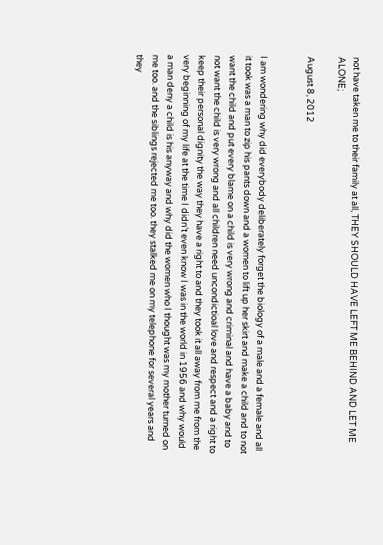not have taken me to their family at all, THEY SHOULD HAVE LEFT ME BEHIND AND LET ME ALONE;

August 8, 2012


I am wondering why did everybody deliberately forget the biology of a male and a female and all it took was a man to zip his pants down and a women to lift up her skirt and make a child and to not want the child and put every blame on a child is very wrong and criminal and have a baby and to not want the child is very wrong and all children need uncondictioal love and respect and a right to keep their personal dignity the way they have a right to and they took it all away from me from the very beginning of my life at the time I didn’t even know I was in the world in 1956 and why would a man deny a child is his anyway and why did the women who I thought was my mother turned on me too. and the siblings rejected me too. they stalked me on my telephone for several years and they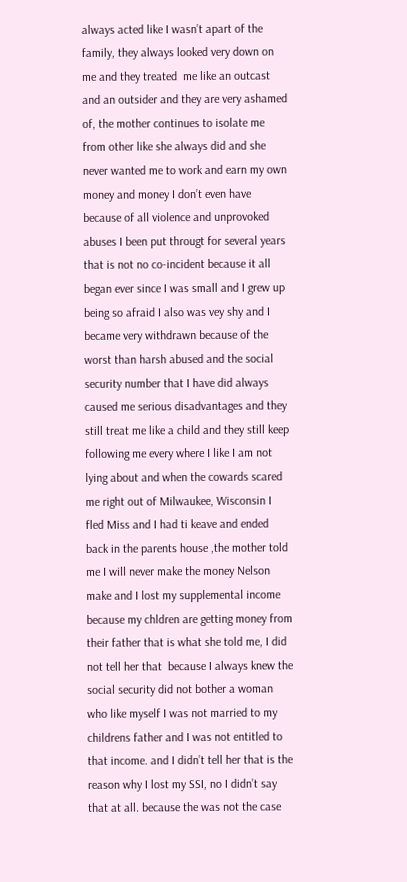always acted like I wasn’t apart of the family, they always looked very down on me and they treated  me like an outcast and an outsider and they are very ashamed of, the mother continues to isolate me from other like she always did and she never wanted me to work and earn my own money and money I don’t even have because of all violence and unprovoked abuses I been put througt for several years that is not no co-incident because it all began ever since I was small and I grew up being so afraid I also was vey shy and I became very withdrawn because of the worst than harsh abused and the social security number that I have did always caused me serious disadvantages and they still treat me like a child and they still keep following me every where I like I am not lying about and when the cowards scared me right out of Milwaukee, Wisconsin I fled Miss and I had ti keave and ended back in the parents house ,the mother told me I will never make the money Nelson make and I lost my supplemental income because my chldren are getting money from their father that is what she told me, I did not tell her that  because I always knew the social security did not bother a woman who like myself I was not married to my childrens father and I was not entitled to that income. and I didn’t tell her that is the reason why I lost my SSI, no I didn’t say that at all. because the was not the case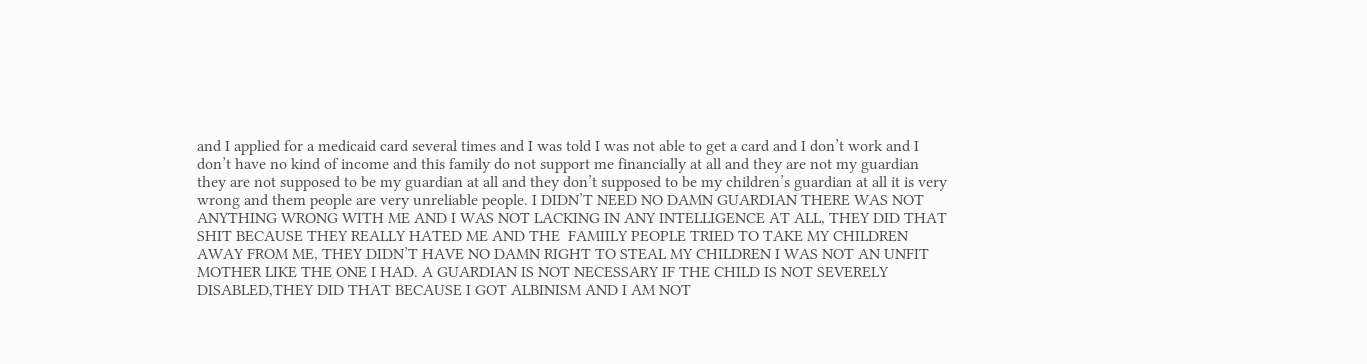and I applied for a medicaid card several times and I was told I was not able to get a card and I don’t work and I don’t have no kind of income and this family do not support me financially at all and they are not my guardian they are not supposed to be my guardian at all and they don’t supposed to be my children’s guardian at all it is very wrong and them people are very unreliable people. I DIDN’T NEED NO DAMN GUARDIAN THERE WAS NOT ANYTHING WRONG WITH ME AND I WAS NOT LACKING IN ANY INTELLIGENCE AT ALL, THEY DID THAT SHIT BECAUSE THEY REALLY HATED ME AND THE  FAMIILY PEOPLE TRIED TO TAKE MY CHILDREN AWAY FROM ME, THEY DIDN’T HAVE NO DAMN RIGHT TO STEAL MY CHILDREN I WAS NOT AN UNFIT MOTHER LIKE THE ONE I HAD. A GUARDIAN IS NOT NECESSARY IF THE CHILD IS NOT SEVERELY DISABLED,THEY DID THAT BECAUSE I GOT ALBINISM AND I AM NOT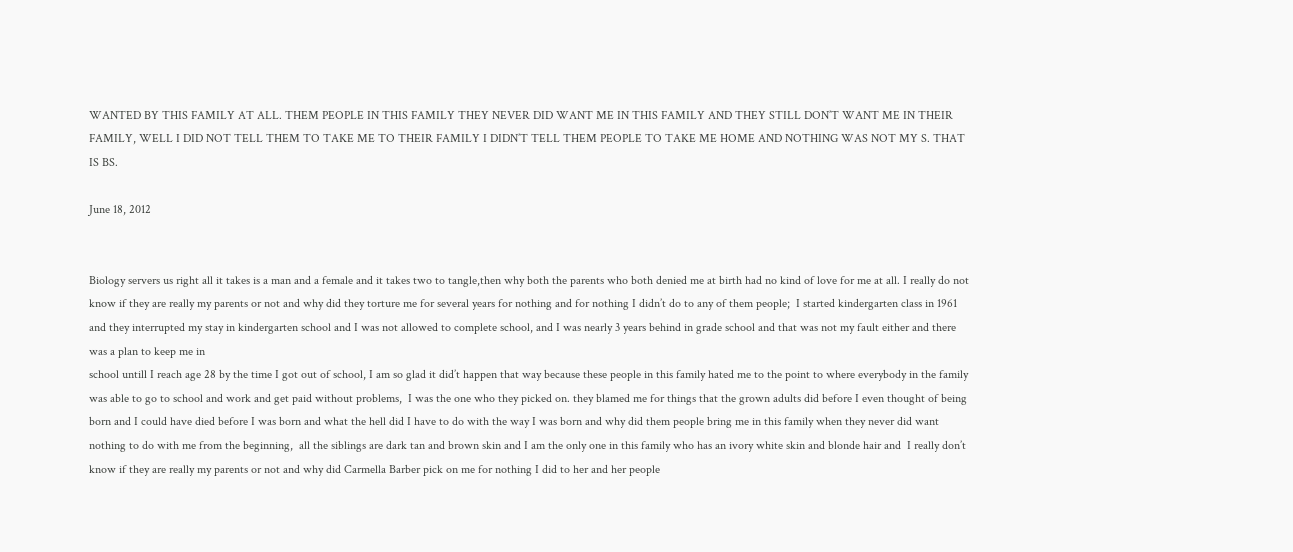WANTED BY THIS FAMILY AT ALL. THEM PEOPLE IN THIS FAMILY THEY NEVER DID WANT ME IN THIS FAMILY AND THEY STILL DON’T WANT ME IN THEIR FAMILY, WELL I DID NOT TELL THEM TO TAKE ME TO THEIR FAMILY I DIDN’T TELL THEM PEOPLE TO TAKE ME HOME AND NOTHING WAS NOT MY S. THAT IS BS.

June 18, 2012


Biology servers us right all it takes is a man and a female and it takes two to tangle,then why both the parents who both denied me at birth had no kind of love for me at all. I really do not know if they are really my parents or not and why did they torture me for several years for nothing and for nothing I didn’t do to any of them people;  I started kindergarten class in 1961 and they interrupted my stay in kindergarten school and I was not allowed to complete school, and I was nearly 3 years behind in grade school and that was not my fault either and there was a plan to keep me in
school untill I reach age 28 by the time I got out of school, I am so glad it did’t happen that way because these people in this family hated me to the point to where everybody in the family was able to go to school and work and get paid without problems,  I was the one who they picked on. they blamed me for things that the grown adults did before I even thought of being born and I could have died before I was born and what the hell did I have to do with the way I was born and why did them people bring me in this family when they never did want nothing to do with me from the beginning,  all the siblings are dark tan and brown skin and I am the only one in this family who has an ivory white skin and blonde hair and  I really don’t know if they are really my parents or not and why did Carmella Barber pick on me for nothing I did to her and her people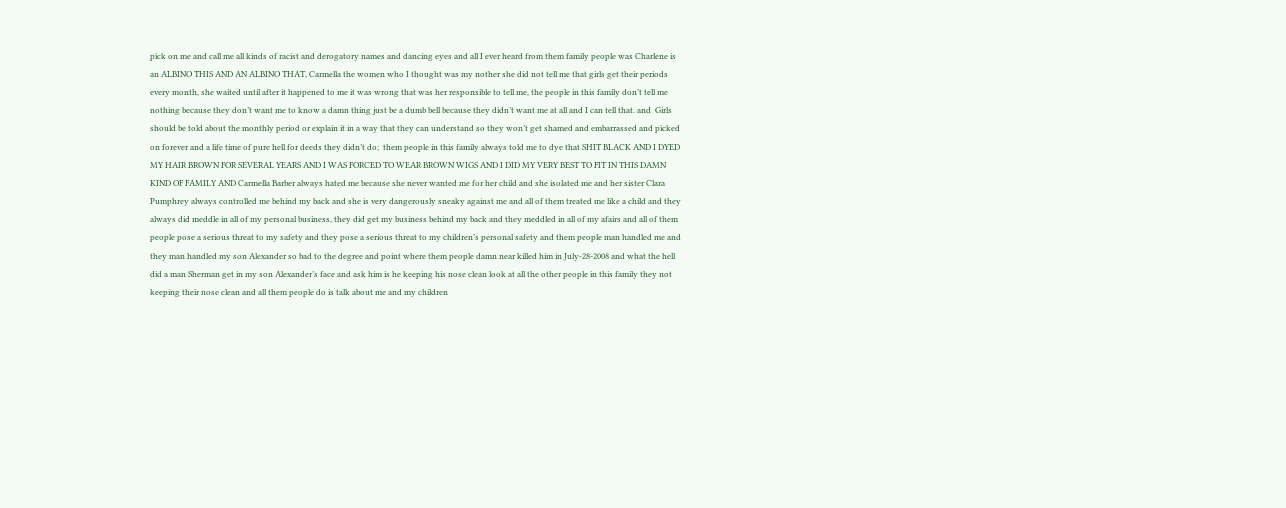pick on me and call me all kinds of racist and derogatory names and dancing eyes and all I ever heard from them family people was Charlene is an ALBINO THIS AND AN ALBINO THAT, Carmella the women who I thought was my nother she did not tell me that girls get their periods every month, she waited until after it happened to me it was wrong that was her responsible to tell me, the people in this family don’t tell me nothing because they don’t want me to know a damn thing just be a dumb bell because they didn’t want me at all and I can tell that. and  Girls should be told about the monthly period or explain it in a way that they can understand so they won’t get shamed and embarrassed and picked on forever and a life time of pure hell for deeds they didn’t do;  them people in this family always told me to dye that SHIT BLACK AND I DYED MY HAIR BROWN FOR SEVERAL YEARS AND I WAS FORCED TO WEAR BROWN WIGS AND I DID MY VERY BEST TO FIT IN THIS DAMN KIND OF FAMILY AND Carmella Barber always hated me because she never wanted me for her child and she isolated me and her sister Clara Pumphrey always controlled me behind my back and she is very dangerously sneaky against me and all of them treated me like a child and they always did meddle in all of my personal business, they did get my business behind my back and they meddled in all of my afairs and all of them people pose a serious threat to my safety and they pose a serious threat to my children’s personal safety and them people man handled me and they man handled my son Alexander so bad to the degree and point where them people damn near killed him in July-28-2008 and what the hell did a man Sherman get in my son Alexander’s face and ask him is he keeping his nose clean look at all the other people in this family they not keeping their nose clean and all them people do is talk about me and my children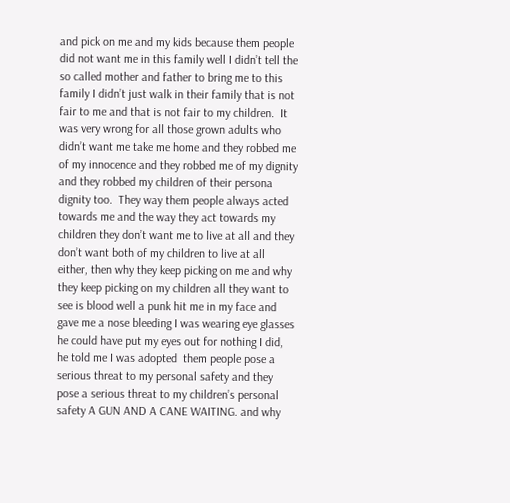and pick on me and my kids because them people did not want me in this family well I didn’t tell the so called mother and father to bring me to this family I didn’t just walk in their family that is not fair to me and that is not fair to my children.  It was very wrong for all those grown adults who didn’t want me take me home and they robbed me of my innocence and they robbed me of my dignity and they robbed my children of their persona dignity too.  They way them people always acted towards me and the way they act towards my children they don’t want me to live at all and they don’t want both of my children to live at all either, then why they keep picking on me and why they keep picking on my children all they want to see is blood well a punk hit me in my face and gave me a nose bleeding I was wearing eye glasses he could have put my eyes out for nothing I did, he told me I was adopted  them people pose a serious threat to my personal safety and they pose a serious threat to my children’s personal safety A GUN AND A CANE WAITING. and why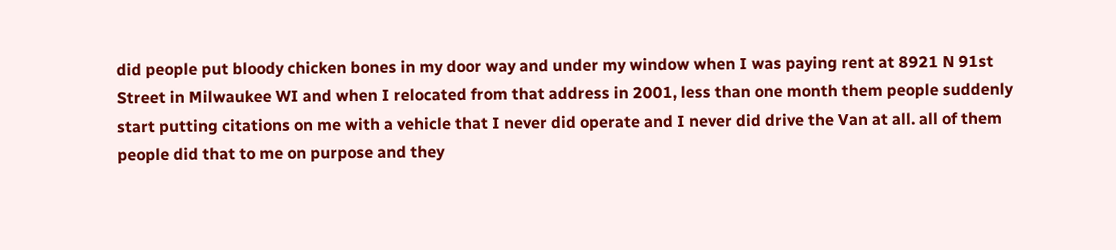did people put bloody chicken bones in my door way and under my window when I was paying rent at 8921 N 91st Street in Milwaukee WI and when I relocated from that address in 2001, less than one month them people suddenly start putting citations on me with a vehicle that I never did operate and I never did drive the Van at all. all of them people did that to me on purpose and they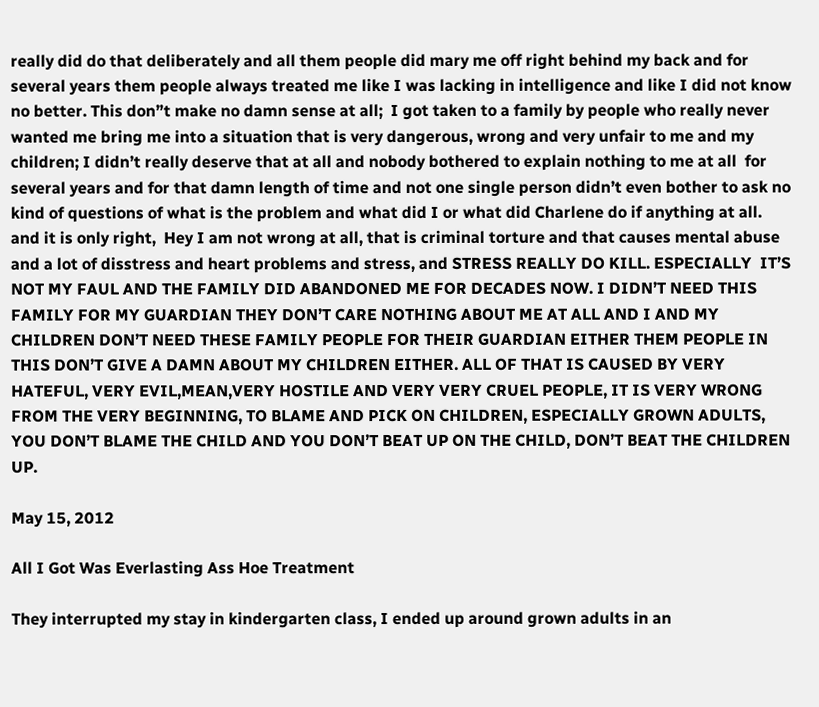really did do that deliberately and all them people did mary me off right behind my back and for several years them people always treated me like I was lacking in intelligence and like I did not know no better. This don”t make no damn sense at all;  I got taken to a family by people who really never wanted me bring me into a situation that is very dangerous, wrong and very unfair to me and my children; I didn’t really deserve that at all and nobody bothered to explain nothing to me at all  for several years and for that damn length of time and not one single person didn’t even bother to ask no kind of questions of what is the problem and what did I or what did Charlene do if anything at all.  and it is only right,  Hey I am not wrong at all, that is criminal torture and that causes mental abuse and a lot of disstress and heart problems and stress, and STRESS REALLY DO KILL. ESPECIALLY  IT’S NOT MY FAUL AND THE FAMILY DID ABANDONED ME FOR DECADES NOW. I DIDN’T NEED THIS FAMILY FOR MY GUARDIAN THEY DON’T CARE NOTHING ABOUT ME AT ALL AND I AND MY CHILDREN DON’T NEED THESE FAMILY PEOPLE FOR THEIR GUARDIAN EITHER THEM PEOPLE IN THIS DON’T GIVE A DAMN ABOUT MY CHILDREN EITHER. ALL OF THAT IS CAUSED BY VERY HATEFUL, VERY EVIL,MEAN,VERY HOSTILE AND VERY VERY CRUEL PEOPLE, IT IS VERY WRONG FROM THE VERY BEGINNING, TO BLAME AND PICK ON CHILDREN, ESPECIALLY GROWN ADULTS, YOU DON’T BLAME THE CHILD AND YOU DON’T BEAT UP ON THE CHILD, DON’T BEAT THE CHILDREN UP.

May 15, 2012

All I Got Was Everlasting Ass Hoe Treatment

They interrupted my stay in kindergarten class, I ended up around grown adults in an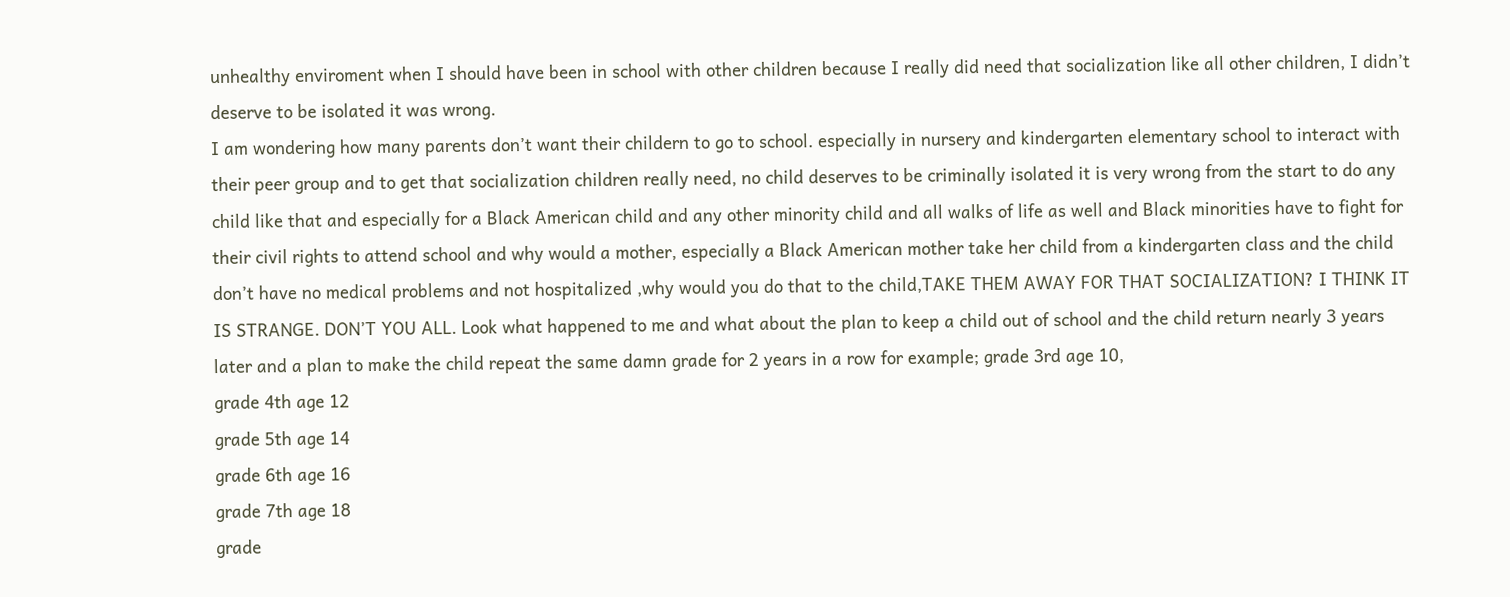unhealthy enviroment when I should have been in school with other children because I really did need that socialization like all other children, I didn’t deserve to be isolated it was wrong.
I am wondering how many parents don’t want their childern to go to school. especially in nursery and kindergarten elementary school to interact with their peer group and to get that socialization children really need, no child deserves to be criminally isolated it is very wrong from the start to do any child like that and especially for a Black American child and any other minority child and all walks of life as well and Black minorities have to fight for their civil rights to attend school and why would a mother, especially a Black American mother take her child from a kindergarten class and the child don’t have no medical problems and not hospitalized ,why would you do that to the child,TAKE THEM AWAY FOR THAT SOCIALIZATION? I THINK IT IS STRANGE. DON’T YOU ALL. Look what happened to me and what about the plan to keep a child out of school and the child return nearly 3 years later and a plan to make the child repeat the same damn grade for 2 years in a row for example; grade 3rd age 10,
grade 4th age 12
grade 5th age 14
grade 6th age 16
grade 7th age 18
grade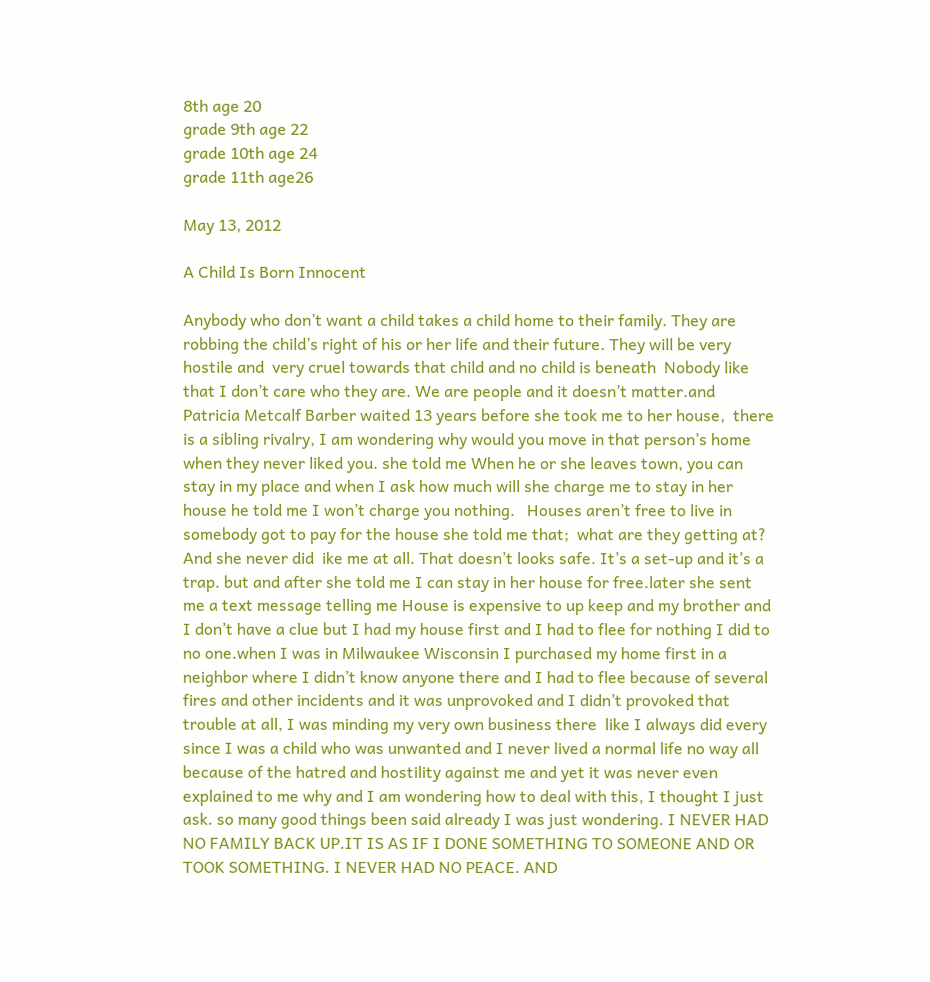8th age 20
grade 9th age 22
grade 10th age 24
grade 11th age26

May 13, 2012

A Child Is Born Innocent

Anybody who don’t want a child takes a child home to their family. They are robbing the child’s right of his or her life and their future. They will be very hostile and  very cruel towards that child and no child is beneath  Nobody like that I don’t care who they are. We are people and it doesn’t matter.and Patricia Metcalf Barber waited 13 years before she took me to her house,  there is a sibling rivalry, I am wondering why would you move in that person’s home when they never liked you. she told me When he or she leaves town, you can stay in my place and when I ask how much will she charge me to stay in her house he told me I won’t charge you nothing.   Houses aren’t free to live in somebody got to pay for the house she told me that;  what are they getting at? And she never did  ike me at all. That doesn’t looks safe. It’s a set-up and it’s a trap. but and after she told me I can stay in her house for free.later she sent me a text message telling me House is expensive to up keep and my brother and I don’t have a clue but I had my house first and I had to flee for nothing I did to no one.when I was in Milwaukee Wisconsin I purchased my home first in a neighbor where I didn’t know anyone there and I had to flee because of several fires and other incidents and it was unprovoked and I didn’t provoked that trouble at all, I was minding my very own business there  like I always did every since I was a child who was unwanted and I never lived a normal life no way all because of the hatred and hostility against me and yet it was never even explained to me why and I am wondering how to deal with this, I thought I just ask. so many good things been said already I was just wondering. I NEVER HAD NO FAMILY BACK UP.IT IS AS IF I DONE SOMETHING TO SOMEONE AND OR TOOK SOMETHING. I NEVER HAD NO PEACE. AND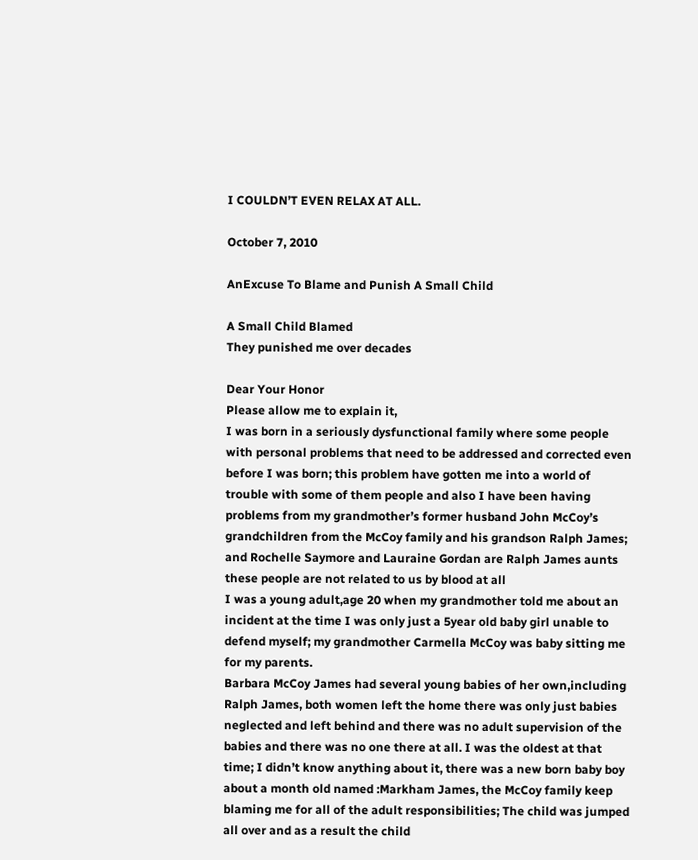I COULDN’T EVEN RELAX AT ALL.

October 7, 2010

AnExcuse To Blame and Punish A Small Child

A Small Child Blamed
They punished me over decades

Dear Your Honor
Please allow me to explain it,
I was born in a seriously dysfunctional family where some people with personal problems that need to be addressed and corrected even before I was born; this problem have gotten me into a world of trouble with some of them people and also I have been having problems from my grandmother’s former husband John McCoy’s grandchildren from the McCoy family and his grandson Ralph James; and Rochelle Saymore and Lauraine Gordan are Ralph James aunts these people are not related to us by blood at all
I was a young adult,age 20 when my grandmother told me about an incident at the time I was only just a 5year old baby girl unable to defend myself; my grandmother Carmella McCoy was baby sitting me for my parents.
Barbara McCoy James had several young babies of her own,including Ralph James, both women left the home there was only just babies neglected and left behind and there was no adult supervision of the babies and there was no one there at all. I was the oldest at that time; I didn’t know anything about it, there was a new born baby boy about a month old named :Markham James, the McCoy family keep blaming me for all of the adult responsibilities; The child was jumped all over and as a result the child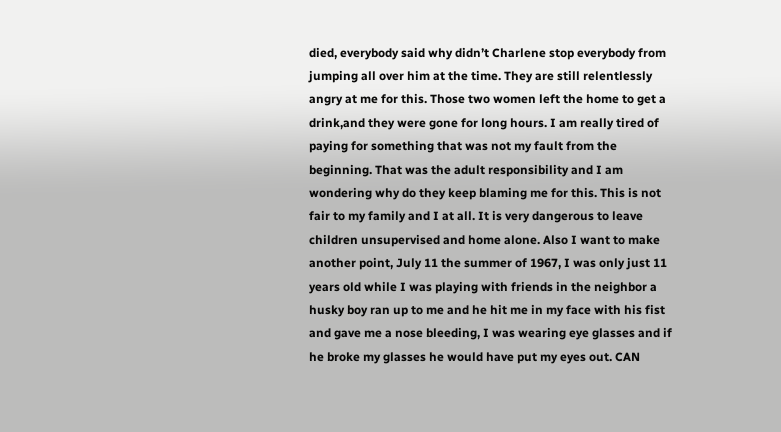died, everybody said why didn’t Charlene stop everybody from jumping all over him at the time. They are still relentlessly angry at me for this. Those two women left the home to get a drink,and they were gone for long hours. I am really tired of paying for something that was not my fault from the beginning. That was the adult responsibility and I am wondering why do they keep blaming me for this. This is not fair to my family and I at all. It is very dangerous to leave children unsupervised and home alone. Also I want to make another point, July 11 the summer of 1967, I was only just 11 years old while I was playing with friends in the neighbor a husky boy ran up to me and he hit me in my face with his fist and gave me a nose bleeding, I was wearing eye glasses and if he broke my glasses he would have put my eyes out. CAN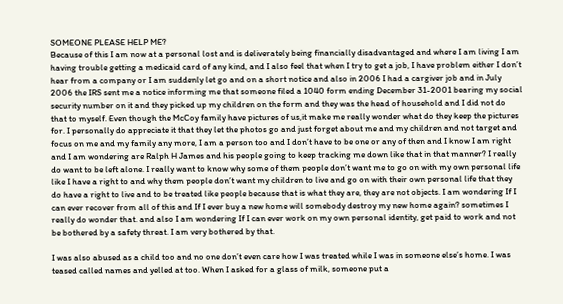SOMEONE PLEASE HELP ME?
Because of this I am now at a personal lost and is deliverately being financially disadvantaged and where I am living I am having trouble getting a medicaid card of any kind, and I also feel that when I try to get a job, I have problem either I don’t hear from a company or I am suddenly let go and on a short notice and also in 2006 I had a cargiver job and in July 2006 the IRS sent me a notice informing me that someone filed a 1040 form ending December 31-2001 bearing my social security number on it and they picked up my children on the form and they was the head of household and I did not do that to myself. Even though the McCoy family have pictures of us,it make me really wonder what do they keep the pictures for. I personally do appreciate it that they let the photos go and just forget about me and my children and not target and focus on me and my family any more, I am a person too and I don’t have to be one or any of then and I know I am right and I am wondering are Ralph H James and his people going to keep tracking me down like that in that manner? I really do want to be left alone. I really want to know why some of them people don’t want me to go on with my own personal life like I have a right to and why them people don’t want my children to live and go on with their own personal life that they do have a right to live and to be treated like people because that is what they are, they are not objects. I am wondering If I can ever recover from all of this and If I ever buy a new home will somebody destroy my new home again? sometimes I really do wonder that. and also I am wondering If I can ever work on my own personal identity, get paid to work and not be bothered by a safety threat. I am very bothered by that.

I was also abused as a child too and no one don’t even care how I was treated while I was in someone else’s home. I was teased called names and yelled at too. When I asked for a glass of milk, someone put a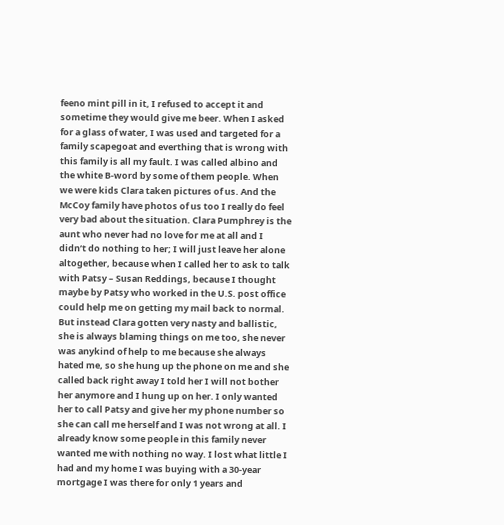feeno mint pill in it, I refused to accept it and sometime they would give me beer. When I asked for a glass of water, I was used and targeted for a family scapegoat and everthing that is wrong with this family is all my fault. I was called albino and the white B-word by some of them people. When we were kids Clara taken pictures of us. And the McCoy family have photos of us too I really do feel very bad about the situation. Clara Pumphrey is the aunt who never had no love for me at all and I didn’t do nothing to her; I will just leave her alone altogether, because when I called her to ask to talk with Patsy – Susan Reddings, because I thought maybe by Patsy who worked in the U.S. post office could help me on getting my mail back to normal. But instead Clara gotten very nasty and ballistic, she is always blaming things on me too, she never was anykind of help to me because she always hated me, so she hung up the phone on me and she called back right away I told her I will not bother her anymore and I hung up on her. I only wanted her to call Patsy and give her my phone number so she can call me herself and I was not wrong at all. I already know some people in this family never wanted me with nothing no way. I lost what little I had and my home I was buying with a 30-year mortgage I was there for only 1 years and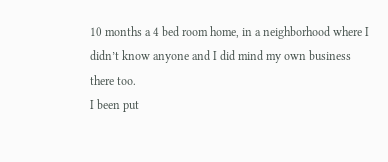10 months a 4 bed room home, in a neighborhood where I didn’t know anyone and I did mind my own business there too.
I been put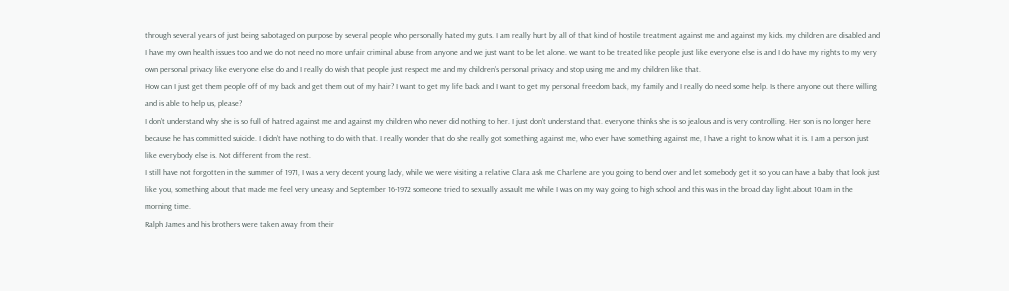through several years of just being sabotaged on purpose by several people who personally hated my guts. I am really hurt by all of that kind of hostile treatment against me and against my kids. my children are disabled and I have my own health issues too and we do not need no more unfair criminal abuse from anyone and we just want to be let alone. we want to be treated like people just like everyone else is and I do have my rights to my very own personal privacy like everyone else do and I really do wish that people just respect me and my children’s personal privacy and stop using me and my children like that.
How can I just get them people off of my back and get them out of my hair? I want to get my life back and I want to get my personal freedom back, my family and I really do need some help. Is there anyone out there willing and is able to help us, please?
I don’t understand why she is so full of hatred against me and against my children who never did nothing to her. I just don’t understand that. everyone thinks she is so jealous and is very controlling. Her son is no longer here because he has committed suicide. I didn’t have nothing to do with that. I really wonder that do she really got something against me, who ever have something against me, I have a right to know what it is. I am a person just like everybody else is. Not different from the rest.
I still have not forgotten in the summer of 1971, I was a very decent young lady, while we were visiting a relative Clara ask me Charlene are you going to bend over and let somebody get it so you can have a baby that look just like you, something about that made me feel very uneasy and September 16-1972 someone tried to sexually assault me while I was on my way going to high school and this was in the broad day light.about 10am in the morning time.
Ralph James and his brothers were taken away from their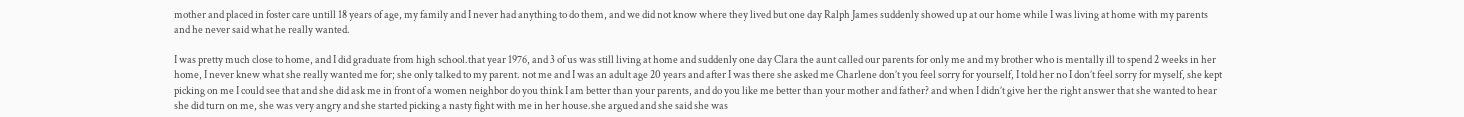mother and placed in foster care untill 18 years of age, my family and I never had anything to do them, and we did not know where they lived but one day Ralph James suddenly showed up at our home while I was living at home with my parents and he never said what he really wanted.

I was pretty much close to home, and I did graduate from high school.that year 1976, and 3 of us was still living at home and suddenly one day Clara the aunt called our parents for only me and my brother who is mentally ill to spend 2 weeks in her home, I never knew what she really wanted me for; she only talked to my parent. not me and I was an adult age 20 years and after I was there she asked me Charlene don’t you feel sorry for yourself, I told her no I don’t feel sorry for myself, she kept picking on me I could see that and she did ask me in front of a women neighbor do you think I am better than your parents, and do you like me better than your mother and father? and when I didn’t give her the right answer that she wanted to hear she did turn on me, she was very angry and she started picking a nasty fight with me in her house.she argued and she said she was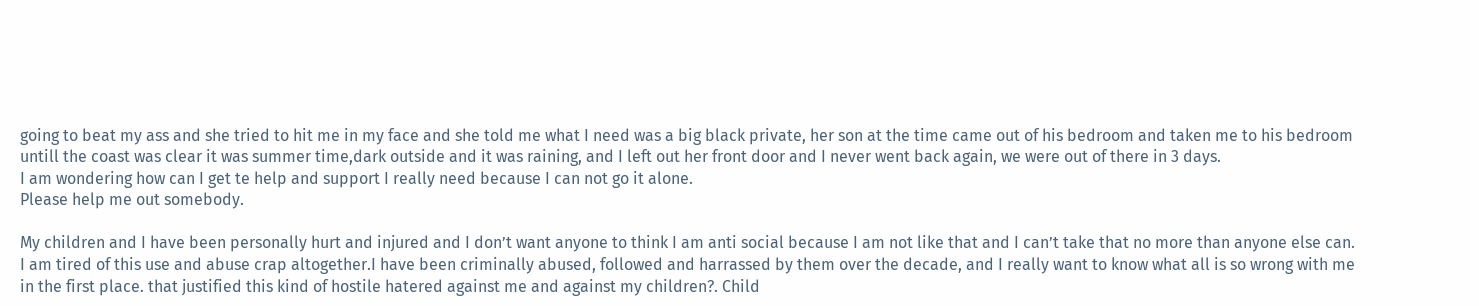going to beat my ass and she tried to hit me in my face and she told me what I need was a big black private, her son at the time came out of his bedroom and taken me to his bedroom untill the coast was clear it was summer time,dark outside and it was raining, and I left out her front door and I never went back again, we were out of there in 3 days.
I am wondering how can I get te help and support I really need because I can not go it alone.
Please help me out somebody.

My children and I have been personally hurt and injured and I don’t want anyone to think I am anti social because I am not like that and I can’t take that no more than anyone else can.
I am tired of this use and abuse crap altogether.I have been criminally abused, followed and harrassed by them over the decade, and I really want to know what all is so wrong with me in the first place. that justified this kind of hostile hatered against me and against my children?. Child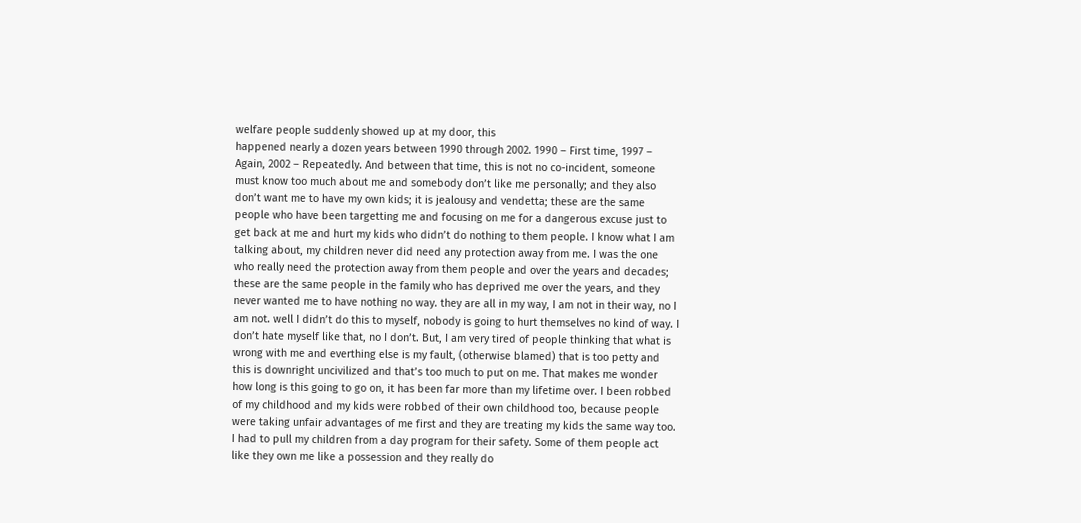welfare people suddenly showed up at my door, this
happened nearly a dozen years between 1990 through 2002. 1990 – First time, 1997 – Again, 2002 – Repeatedly. And between that time, this is not no co-incident, someone must know too much about me and somebody don’t like me personally; and they also don’t want me to have my own kids; it is jealousy and vendetta; these are the same people who have been targetting me and focusing on me for a dangerous excuse just to get back at me and hurt my kids who didn’t do nothing to them people. I know what I am talking about, my children never did need any protection away from me. I was the one who really need the protection away from them people and over the years and decades; these are the same people in the family who has deprived me over the years, and they never wanted me to have nothing no way. they are all in my way, I am not in their way, no I am not. well I didn’t do this to myself, nobody is going to hurt themselves no kind of way. I don’t hate myself like that, no I don’t. But, I am very tired of people thinking that what is wrong with me and everthing else is my fault, (otherwise blamed) that is too petty and this is downright uncivilized and that’s too much to put on me. That makes me wonder how long is this going to go on, it has been far more than my lifetime over. I been robbed of my childhood and my kids were robbed of their own childhood too, because people were taking unfair advantages of me first and they are treating my kids the same way too. I had to pull my children from a day program for their safety. Some of them people act like they own me like a possession and they really do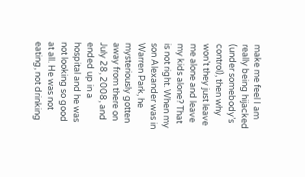make me feel I am really being hijacked (under somebody’s control), then why won’t they just leave me alone and leave my kids alone? That is not right. When my son Alexander was in Warren Park, he mysteriously gotten away from there on July 28, 2008, and ended up in a hospital and he was not looking so good at all. He was not eating, not drinking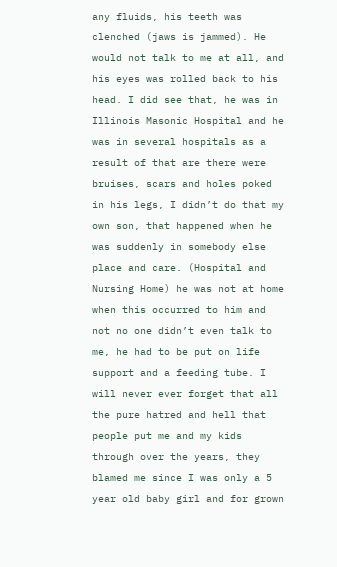any fluids, his teeth was clenched (jaws is jammed). He would not talk to me at all, and his eyes was rolled back to his head. I did see that, he was in Illinois Masonic Hospital and he was in several hospitals as a result of that are there were bruises, scars and holes poked in his legs, I didn’t do that my own son, that happened when he was suddenly in somebody else place and care. (Hospital and Nursing Home) he was not at home when this occurred to him and not no one didn’t even talk to me, he had to be put on life support and a feeding tube. I will never ever forget that all the pure hatred and hell that people put me and my kids through over the years, they blamed me since I was only a 5 year old baby girl and for grown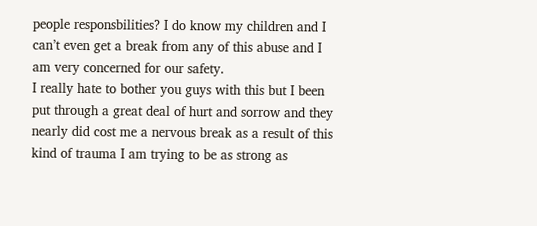people responsbilities? I do know my children and I can’t even get a break from any of this abuse and I am very concerned for our safety.
I really hate to bother you guys with this but I been put through a great deal of hurt and sorrow and they nearly did cost me a nervous break as a result of this kind of trauma I am trying to be as strong as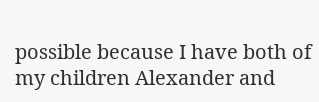possible because I have both of my children Alexander and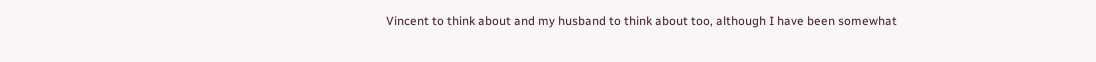Vincent to think about and my husband to think about too, although I have been somewhat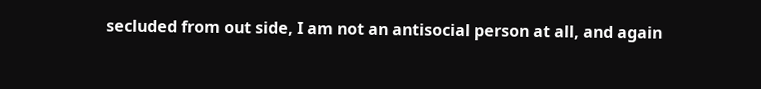secluded from out side, I am not an antisocial person at all, and again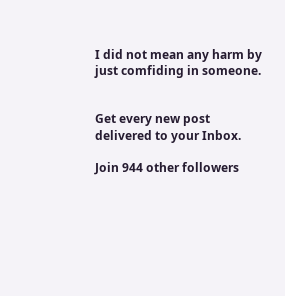I did not mean any harm by just comfiding in someone.


Get every new post delivered to your Inbox.

Join 944 other followers